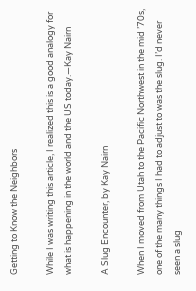Getting to Know the Neighbors

While I was writing this article, I realized this is a good analogy for what is happening in the world and the US today.—Kay Nairn

A Slug Encounter, by Kay Nairn

When I moved from Utah to the Pacific Northwest in the mid ’70s, one of the many things I had to adjust to was the slug. I’d never seen a slug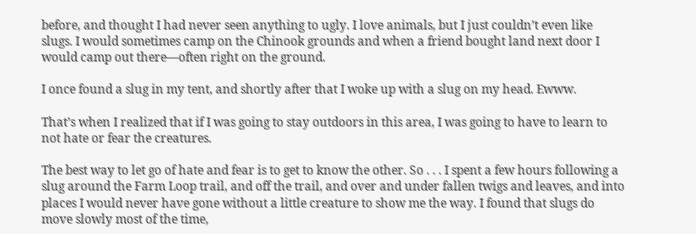before, and thought I had never seen anything to ugly. I love animals, but I just couldn’t even like slugs. I would sometimes camp on the Chinook grounds and when a friend bought land next door I would camp out there—often right on the ground.

I once found a slug in my tent, and shortly after that I woke up with a slug on my head. Ewww.

That’s when I realized that if I was going to stay outdoors in this area, I was going to have to learn to not hate or fear the creatures.

The best way to let go of hate and fear is to get to know the other. So . . . I spent a few hours following a slug around the Farm Loop trail, and off the trail, and over and under fallen twigs and leaves, and into places I would never have gone without a little creature to show me the way. I found that slugs do move slowly most of the time,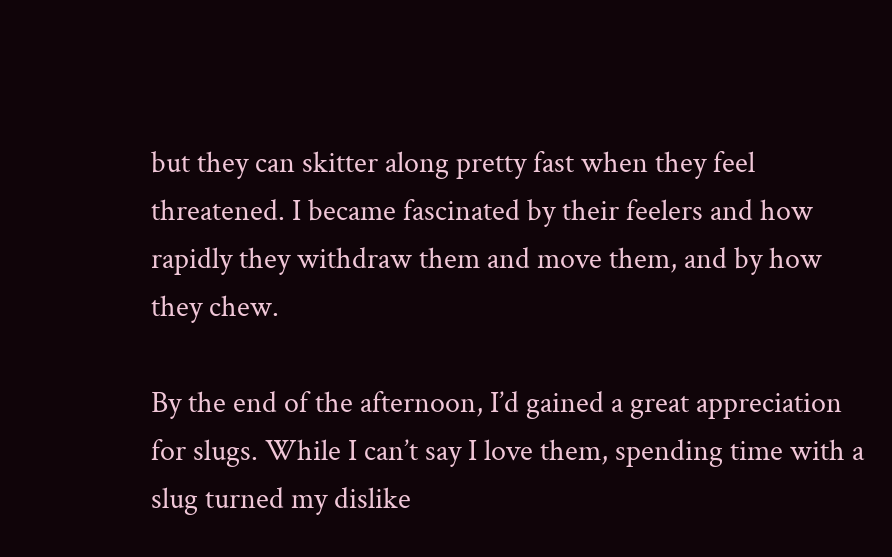but they can skitter along pretty fast when they feel threatened. I became fascinated by their feelers and how rapidly they withdraw them and move them, and by how they chew.

By the end of the afternoon, I’d gained a great appreciation for slugs. While I can’t say I love them, spending time with a slug turned my dislike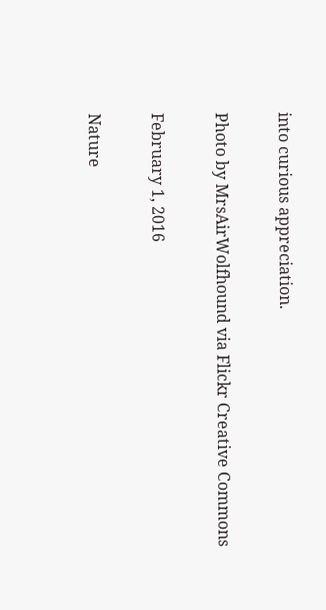into curious appreciation.

Photo by MrsAirWolfhound via Flickr Creative Commons

February 1, 2016

Nature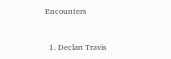Encounters


  1. Declan Travis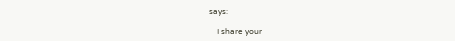says:

    I share your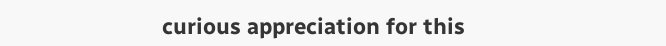curious appreciation for this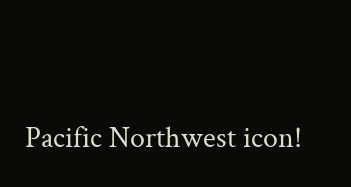Pacific Northwest icon!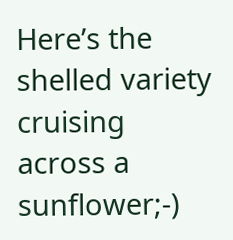Here’s the shelled variety cruising across a sunflower;-)